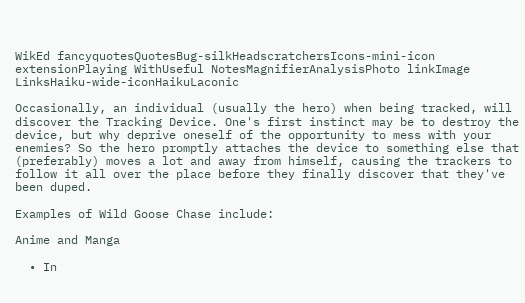WikEd fancyquotesQuotesBug-silkHeadscratchersIcons-mini-icon extensionPlaying WithUseful NotesMagnifierAnalysisPhoto linkImage LinksHaiku-wide-iconHaikuLaconic

Occasionally, an individual (usually the hero) when being tracked, will discover the Tracking Device. One's first instinct may be to destroy the device, but why deprive oneself of the opportunity to mess with your enemies? So the hero promptly attaches the device to something else that (preferably) moves a lot and away from himself, causing the trackers to follow it all over the place before they finally discover that they've been duped.

Examples of Wild Goose Chase include:

Anime and Manga

  • In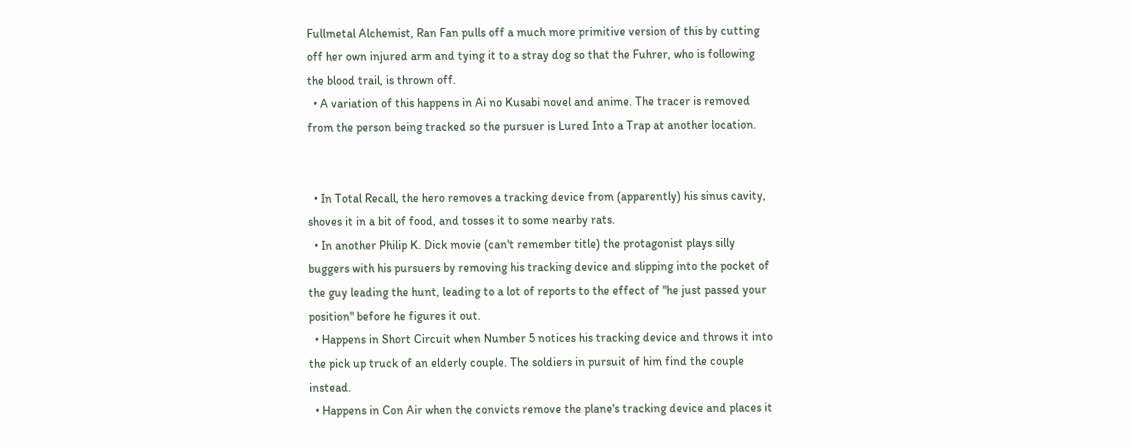Fullmetal Alchemist, Ran Fan pulls off a much more primitive version of this by cutting off her own injured arm and tying it to a stray dog so that the Fuhrer, who is following the blood trail, is thrown off.
  • A variation of this happens in Ai no Kusabi novel and anime. The tracer is removed from the person being tracked so the pursuer is Lured Into a Trap at another location.


  • In Total Recall, the hero removes a tracking device from (apparently) his sinus cavity, shoves it in a bit of food, and tosses it to some nearby rats.
  • In another Philip K. Dick movie (can't remember title) the protagonist plays silly buggers with his pursuers by removing his tracking device and slipping into the pocket of the guy leading the hunt, leading to a lot of reports to the effect of "he just passed your position" before he figures it out.
  • Happens in Short Circuit when Number 5 notices his tracking device and throws it into the pick up truck of an elderly couple. The soldiers in pursuit of him find the couple instead.
  • Happens in Con Air when the convicts remove the plane's tracking device and places it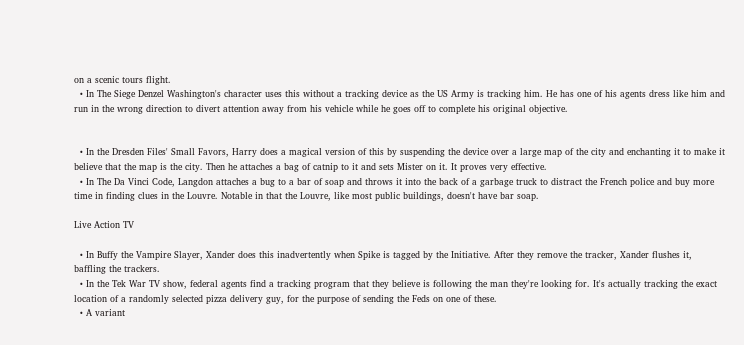on a scenic tours flight.
  • In The Siege Denzel Washington's character uses this without a tracking device as the US Army is tracking him. He has one of his agents dress like him and run in the wrong direction to divert attention away from his vehicle while he goes off to complete his original objective.


  • In the Dresden Files' Small Favors, Harry does a magical version of this by suspending the device over a large map of the city and enchanting it to make it believe that the map is the city. Then he attaches a bag of catnip to it and sets Mister on it. It proves very effective.
  • In The Da Vinci Code, Langdon attaches a bug to a bar of soap and throws it into the back of a garbage truck to distract the French police and buy more time in finding clues in the Louvre. Notable in that the Louvre, like most public buildings, doesn't have bar soap.

Live Action TV

  • In Buffy the Vampire Slayer, Xander does this inadvertently when Spike is tagged by the Initiative. After they remove the tracker, Xander flushes it, baffling the trackers.
  • In the Tek War TV show, federal agents find a tracking program that they believe is following the man they're looking for. It's actually tracking the exact location of a randomly selected pizza delivery guy, for the purpose of sending the Feds on one of these.
  • A variant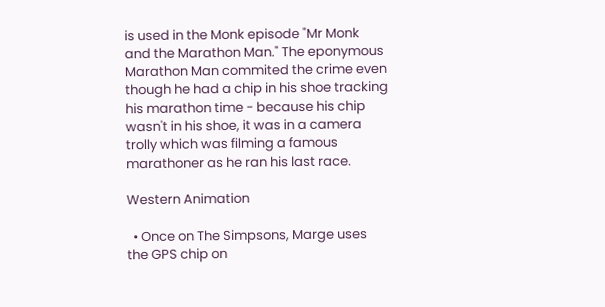is used in the Monk episode "Mr Monk and the Marathon Man." The eponymous Marathon Man commited the crime even though he had a chip in his shoe tracking his marathon time - because his chip wasn't in his shoe, it was in a camera trolly which was filming a famous marathoner as he ran his last race.

Western Animation

  • Once on The Simpsons, Marge uses the GPS chip on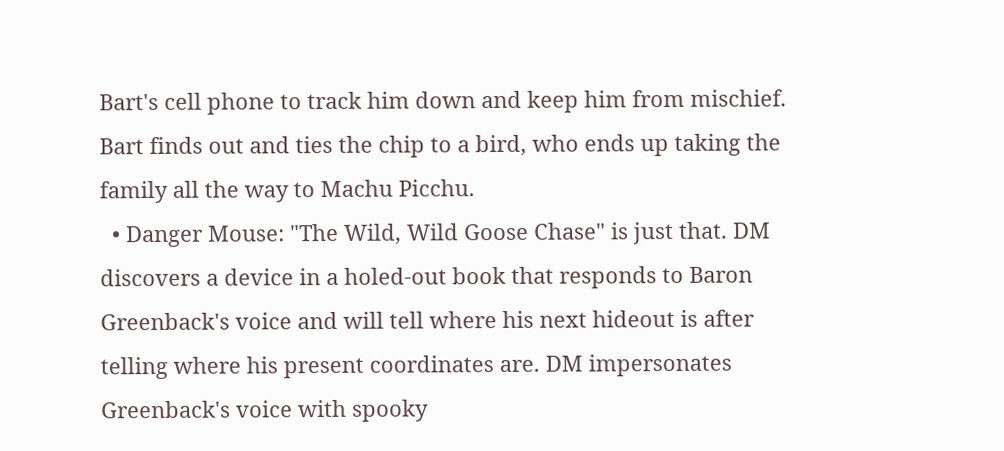Bart's cell phone to track him down and keep him from mischief. Bart finds out and ties the chip to a bird, who ends up taking the family all the way to Machu Picchu.
  • Danger Mouse: "The Wild, Wild Goose Chase" is just that. DM discovers a device in a holed-out book that responds to Baron Greenback's voice and will tell where his next hideout is after telling where his present coordinates are. DM impersonates Greenback's voice with spooky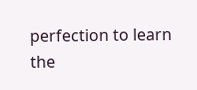perfection to learn the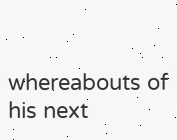whereabouts of his next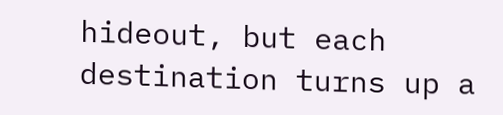hideout, but each destination turns up a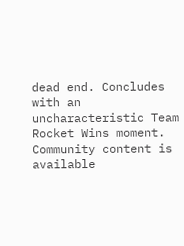dead end. Concludes with an uncharacteristic Team Rocket Wins moment.
Community content is available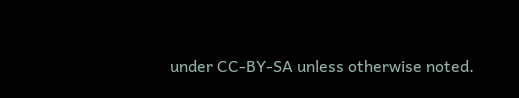under CC-BY-SA unless otherwise noted.